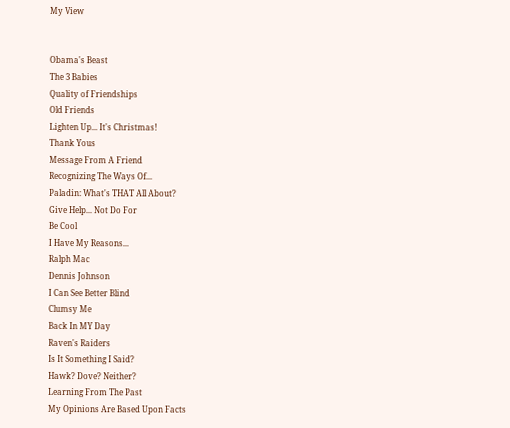My View


Obama's Beast
The 3 Babies
Quality of Friendships
Old Friends
Lighten Up... It's Christmas!
Thank Yous
Message From A Friend
Recognizing The Ways Of...
Paladin: What's THAT All About?
Give Help... Not Do For
Be Cool
I Have My Reasons...
Ralph Mac
Dennis Johnson
I Can See Better Blind
Clumsy Me
Back In MY Day
Raven's Raiders
Is It Something I Said?
Hawk? Dove? Neither?
Learning From The Past
My Opinions Are Based Upon Facts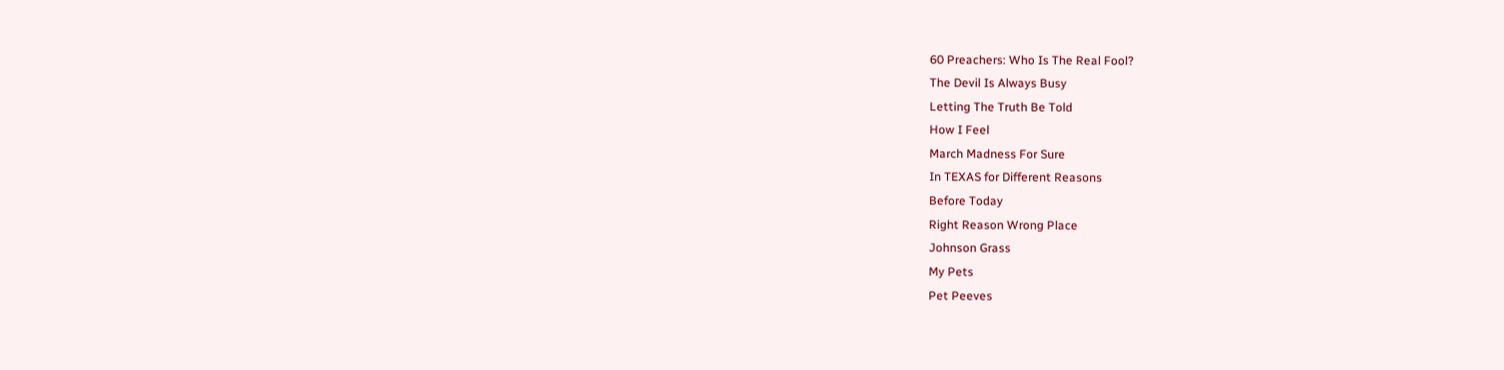60 Preachers: Who Is The Real Fool?
The Devil Is Always Busy
Letting The Truth Be Told
How I Feel
March Madness For Sure
In TEXAS for Different Reasons
Before Today
Right Reason Wrong Place
Johnson Grass
My Pets
Pet Peeves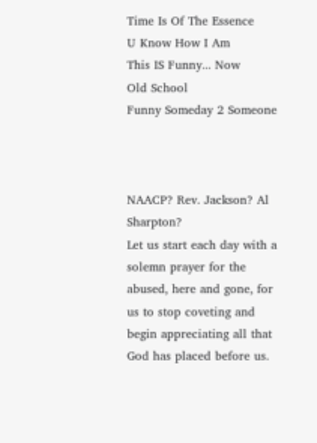Time Is Of The Essence
U Know How I Am
This IS Funny... Now
Old School
Funny Someday 2 Someone



NAACP? Rev. Jackson? Al Sharpton?
Let us start each day with a solemn prayer for the abused, here and gone, for us to stop coveting and begin appreciating all that God has placed before us.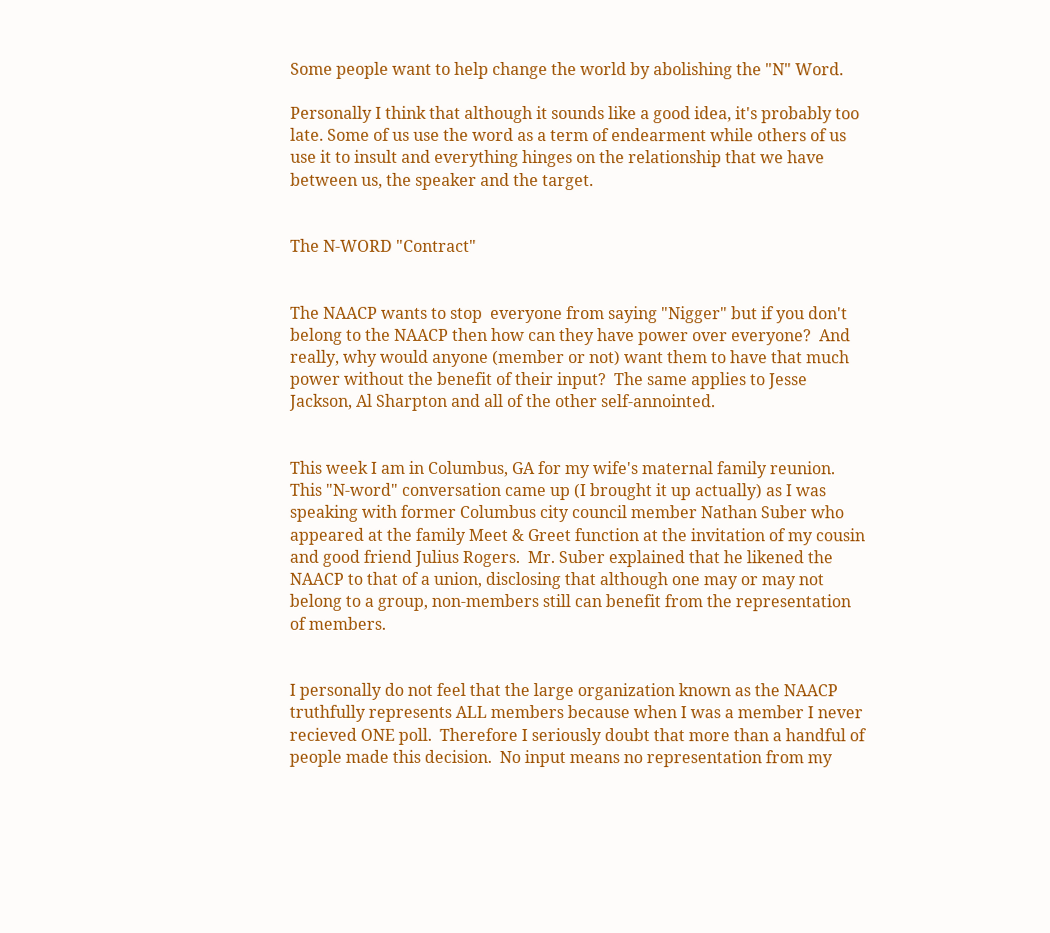Some people want to help change the world by abolishing the "N" Word.

Personally I think that although it sounds like a good idea, it's probably too late. Some of us use the word as a term of endearment while others of us use it to insult and everything hinges on the relationship that we have between us, the speaker and the target.


The N-WORD "Contract"


The NAACP wants to stop  everyone from saying "Nigger" but if you don't belong to the NAACP then how can they have power over everyone?  And really, why would anyone (member or not) want them to have that much power without the benefit of their input?  The same applies to Jesse Jackson, Al Sharpton and all of the other self-annointed.


This week I am in Columbus, GA for my wife's maternal family reunion.  This "N-word" conversation came up (I brought it up actually) as I was speaking with former Columbus city council member Nathan Suber who appeared at the family Meet & Greet function at the invitation of my cousin and good friend Julius Rogers.  Mr. Suber explained that he likened the NAACP to that of a union, disclosing that although one may or may not belong to a group, non-members still can benefit from the representation of members.


I personally do not feel that the large organization known as the NAACP truthfully represents ALL members because when I was a member I never recieved ONE poll.  Therefore I seriously doubt that more than a handful of people made this decision.  No input means no representation from my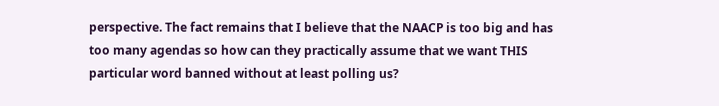perspective. The fact remains that I believe that the NAACP is too big and has too many agendas so how can they practically assume that we want THIS particular word banned without at least polling us?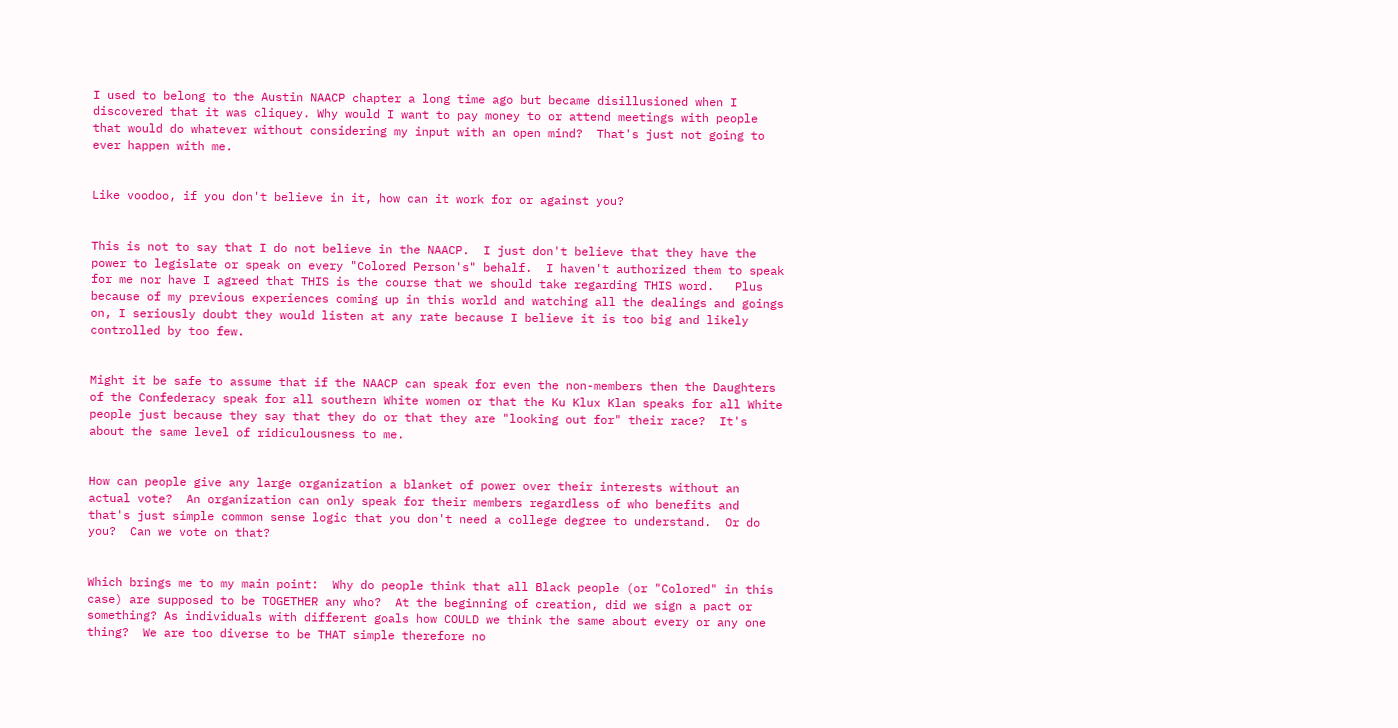I used to belong to the Austin NAACP chapter a long time ago but became disillusioned when I discovered that it was cliquey. Why would I want to pay money to or attend meetings with people that would do whatever without considering my input with an open mind?  That's just not going to ever happen with me.


Like voodoo, if you don't believe in it, how can it work for or against you?


This is not to say that I do not believe in the NAACP.  I just don't believe that they have the power to legislate or speak on every "Colored Person's" behalf.  I haven't authorized them to speak for me nor have I agreed that THIS is the course that we should take regarding THIS word.   Plus because of my previous experiences coming up in this world and watching all the dealings and goings on, I seriously doubt they would listen at any rate because I believe it is too big and likely controlled by too few.


Might it be safe to assume that if the NAACP can speak for even the non-members then the Daughters of the Confederacy speak for all southern White women or that the Ku Klux Klan speaks for all White people just because they say that they do or that they are "looking out for" their race?  It's about the same level of ridiculousness to me.


How can people give any large organization a blanket of power over their interests without an actual vote?  An organization can only speak for their members regardless of who benefits and that's just simple common sense logic that you don't need a college degree to understand.  Or do you?  Can we vote on that?


Which brings me to my main point:  Why do people think that all Black people (or "Colored" in this case) are supposed to be TOGETHER any who?  At the beginning of creation, did we sign a pact or something? As individuals with different goals how COULD we think the same about every or any one thing?  We are too diverse to be THAT simple therefore no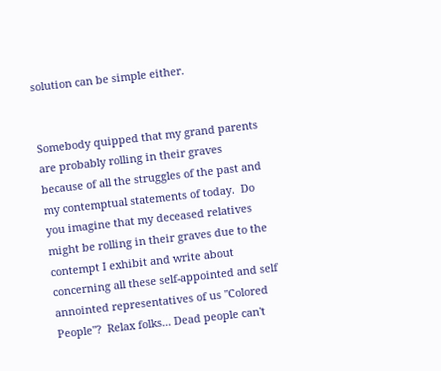solution can be simple either.


Somebody quipped that my grand parents are probably rolling in their graves because of all the struggles of the past and my contemptual statements of today.  Do you imagine that my deceased relatives might be rolling in their graves due to the contempt I exhibit and write about concerning all these self-appointed and self annointed representatives of us "Colored People"?  Relax folks... Dead people can't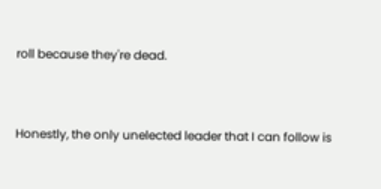roll because they're dead.


Honestly, the only unelected leader that I can follow is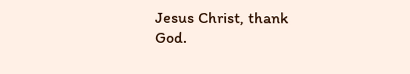Jesus Christ, thank God.